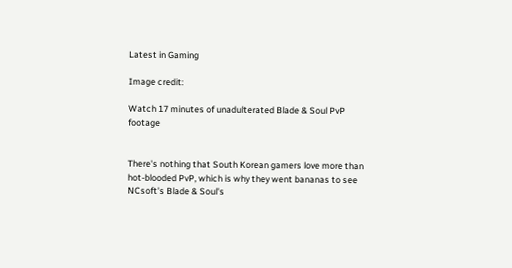Latest in Gaming

Image credit:

Watch 17 minutes of unadulterated Blade & Soul PvP footage


There's nothing that South Korean gamers love more than hot-blooded PvP, which is why they went bananas to see NCsoft's Blade & Soul's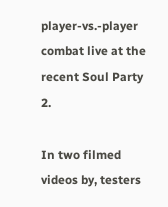player-vs.-player combat live at the recent Soul Party 2.

In two filmed videos by, testers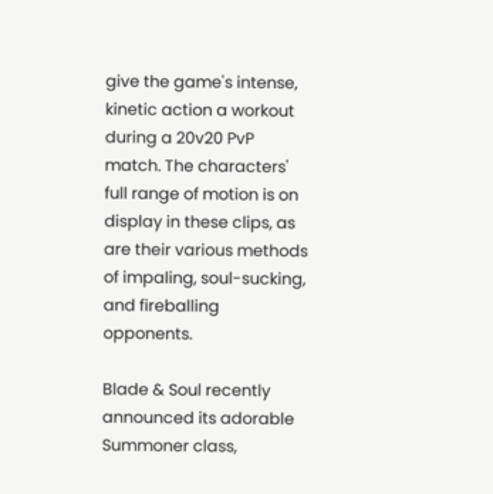give the game's intense, kinetic action a workout during a 20v20 PvP match. The characters' full range of motion is on display in these clips, as are their various methods of impaling, soul-sucking, and fireballing opponents.

Blade & Soul recently announced its adorable Summoner class,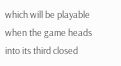which will be playable when the game heads into its third closed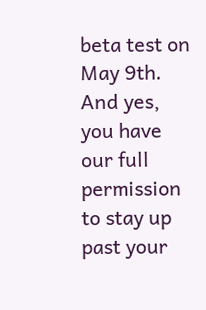beta test on May 9th. And yes, you have our full permission to stay up past your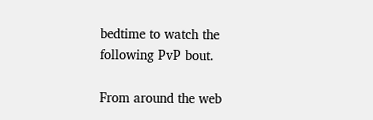bedtime to watch the following PvP bout.

From around the web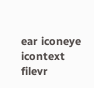ear iconeye icontext filevr